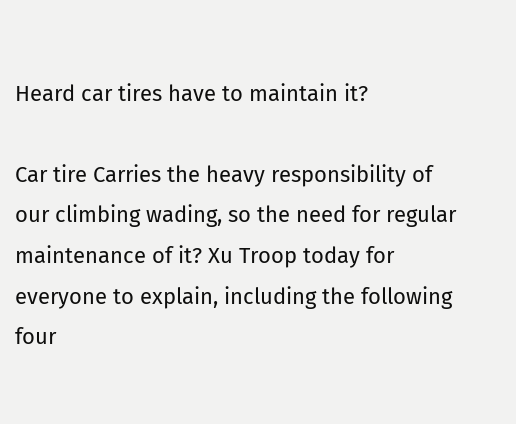Heard car tires have to maintain it?

Car tire Carries the heavy responsibility of our climbing wading, so the need for regular maintenance of it? Xu Troop today for everyone to explain, including the following four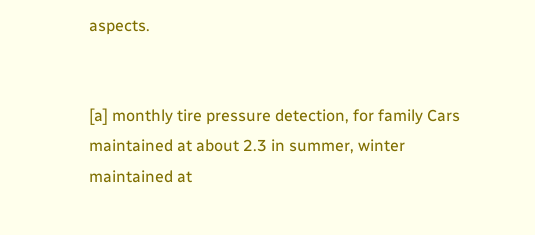aspects.


[a] monthly tire pressure detection, for family Cars maintained at about 2.3 in summer, winter maintained at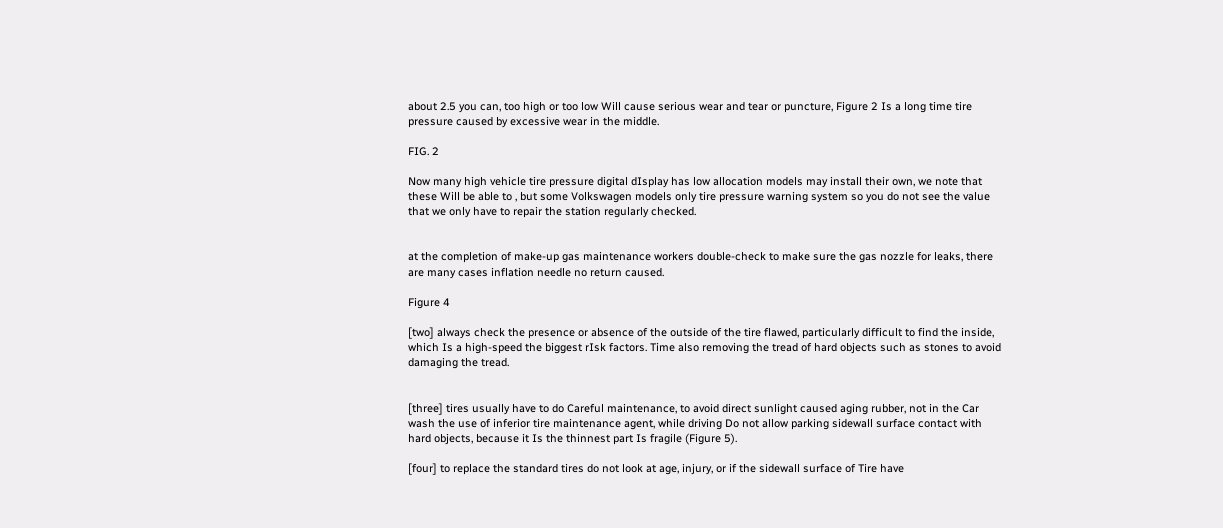about 2.5 you can, too high or too low Will cause serious wear and tear or puncture, Figure 2 Is a long time tire pressure caused by excessive wear in the middle.

FIG. 2

Now many high vehicle tire pressure digital dIsplay has low allocation models may install their own, we note that these Will be able to , but some Volkswagen models only tire pressure warning system so you do not see the value that we only have to repair the station regularly checked.


at the completion of make-up gas maintenance workers double-check to make sure the gas nozzle for leaks, there are many cases inflation needle no return caused.

Figure 4

[two] always check the presence or absence of the outside of the tire flawed, particularly difficult to find the inside, which Is a high-speed the biggest rIsk factors. Time also removing the tread of hard objects such as stones to avoid damaging the tread.


[three] tires usually have to do Careful maintenance, to avoid direct sunlight caused aging rubber, not in the Car wash the use of inferior tire maintenance agent, while driving Do not allow parking sidewall surface contact with hard objects, because it Is the thinnest part Is fragile (Figure 5).

[four] to replace the standard tires do not look at age, injury, or if the sidewall surface of Tire have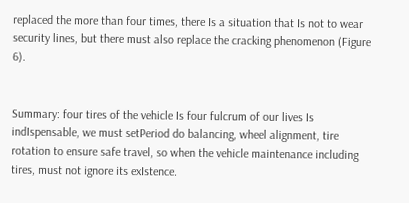replaced the more than four times, there Is a situation that Is not to wear security lines, but there must also replace the cracking phenomenon (Figure 6).


Summary: four tires of the vehicle Is four fulcrum of our lives Is indIspensable, we must setPeriod do balancing, wheel alignment, tire rotation to ensure safe travel, so when the vehicle maintenance including tires, must not ignore its exIstence.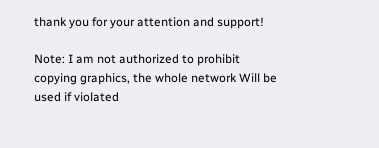thank you for your attention and support!

Note: I am not authorized to prohibit copying graphics, the whole network Will be used if violated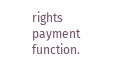rights payment function.